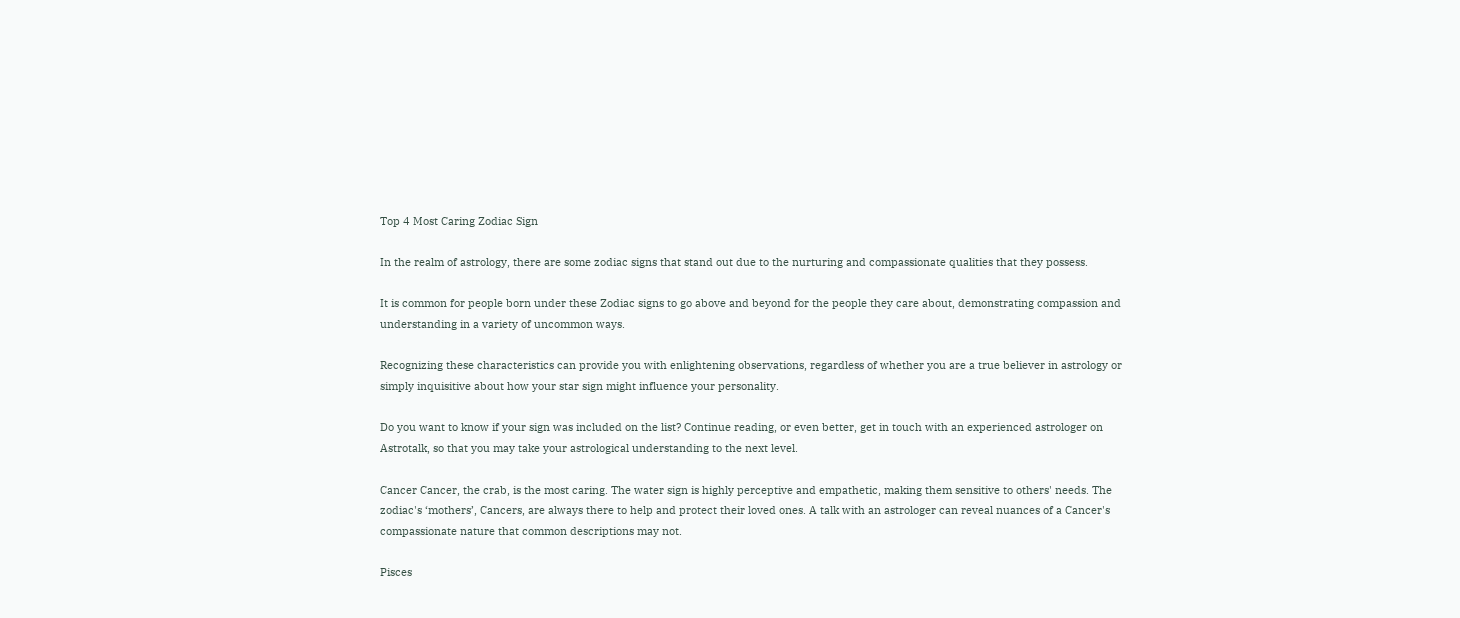Top 4 Most Caring Zodiac Sign

In the realm of astrology, there are some zodiac signs that stand out due to the nurturing and compassionate qualities that they possess.

It is common for people born under these Zodiac signs to go above and beyond for the people they care about, demonstrating compassion and understanding in a variety of uncommon ways.

Recognizing these characteristics can provide you with enlightening observations, regardless of whether you are a true believer in astrology or simply inquisitive about how your star sign might influence your personality.

Do you want to know if your sign was included on the list? Continue reading, or even better, get in touch with an experienced astrologer on Astrotalk, so that you may take your astrological understanding to the next level.

Cancer Cancer, the crab, is the most caring. The water sign is highly perceptive and empathetic, making them sensitive to others' needs. The zodiac's ‘mothers’, Cancers, are always there to help and protect their loved ones. A talk with an astrologer can reveal nuances of a Cancer's compassionate nature that common descriptions may not.

Pisces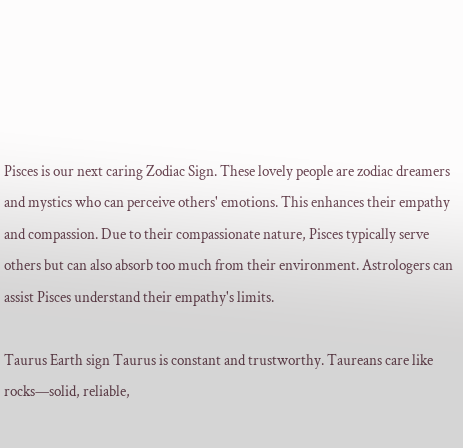Pisces is our next caring Zodiac Sign. These lovely people are zodiac dreamers and mystics who can perceive others' emotions. This enhances their empathy and compassion. Due to their compassionate nature, Pisces typically serve others but can also absorb too much from their environment. Astrologers can assist Pisces understand their empathy's limits.

Taurus Earth sign Taurus is constant and trustworthy. Taureans care like rocks—solid, reliable,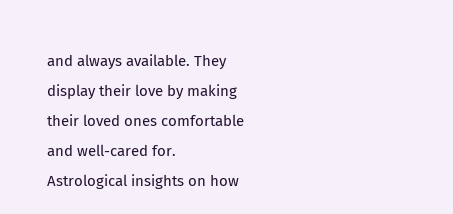and always available. They display their love by making their loved ones comfortable and well-cared for. Astrological insights on how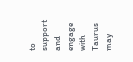to support and engage with Taurus may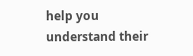help you understand their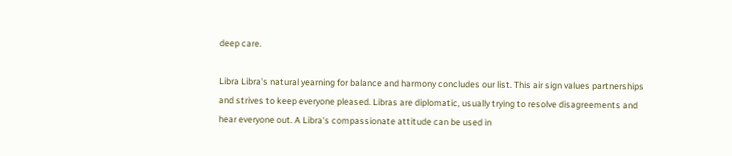deep care.

Libra Libra's natural yearning for balance and harmony concludes our list. This air sign values partnerships and strives to keep everyone pleased. Libras are diplomatic, usually trying to resolve disagreements and hear everyone out. A Libra's compassionate attitude can be used in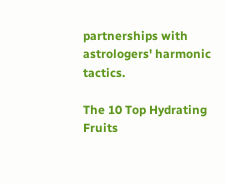partnerships with astrologers' harmonic tactics.

The 10 Top Hydrating Fruits